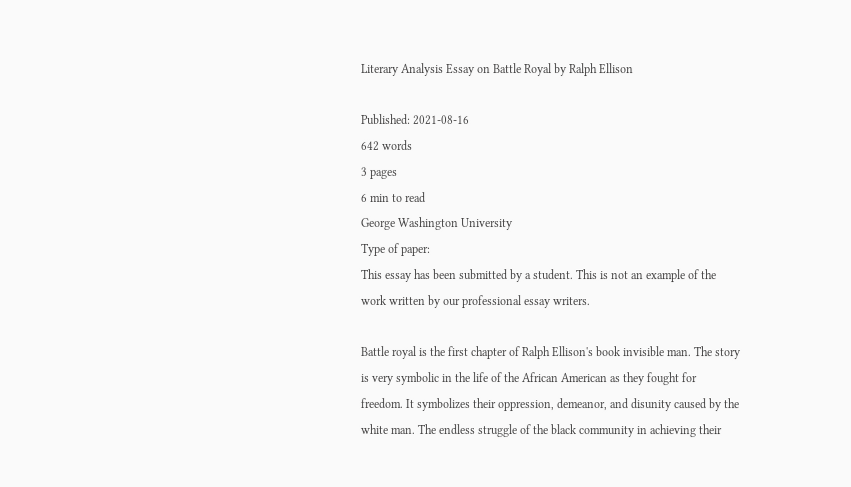Literary Analysis Essay on Battle Royal by Ralph Ellison

Published: 2021-08-16
642 words
3 pages
6 min to read
George Washington University
Type of paper:
This essay has been submitted by a student. This is not an example of the work written by our professional essay writers.

Battle royal is the first chapter of Ralph Ellison's book invisible man. The story is very symbolic in the life of the African American as they fought for freedom. It symbolizes their oppression, demeanor, and disunity caused by the white man. The endless struggle of the black community in achieving their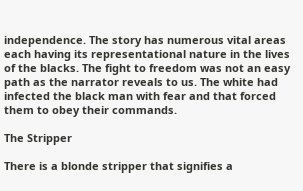independence. The story has numerous vital areas each having its representational nature in the lives of the blacks. The fight to freedom was not an easy path as the narrator reveals to us. The white had infected the black man with fear and that forced them to obey their commands.

The Stripper

There is a blonde stripper that signifies a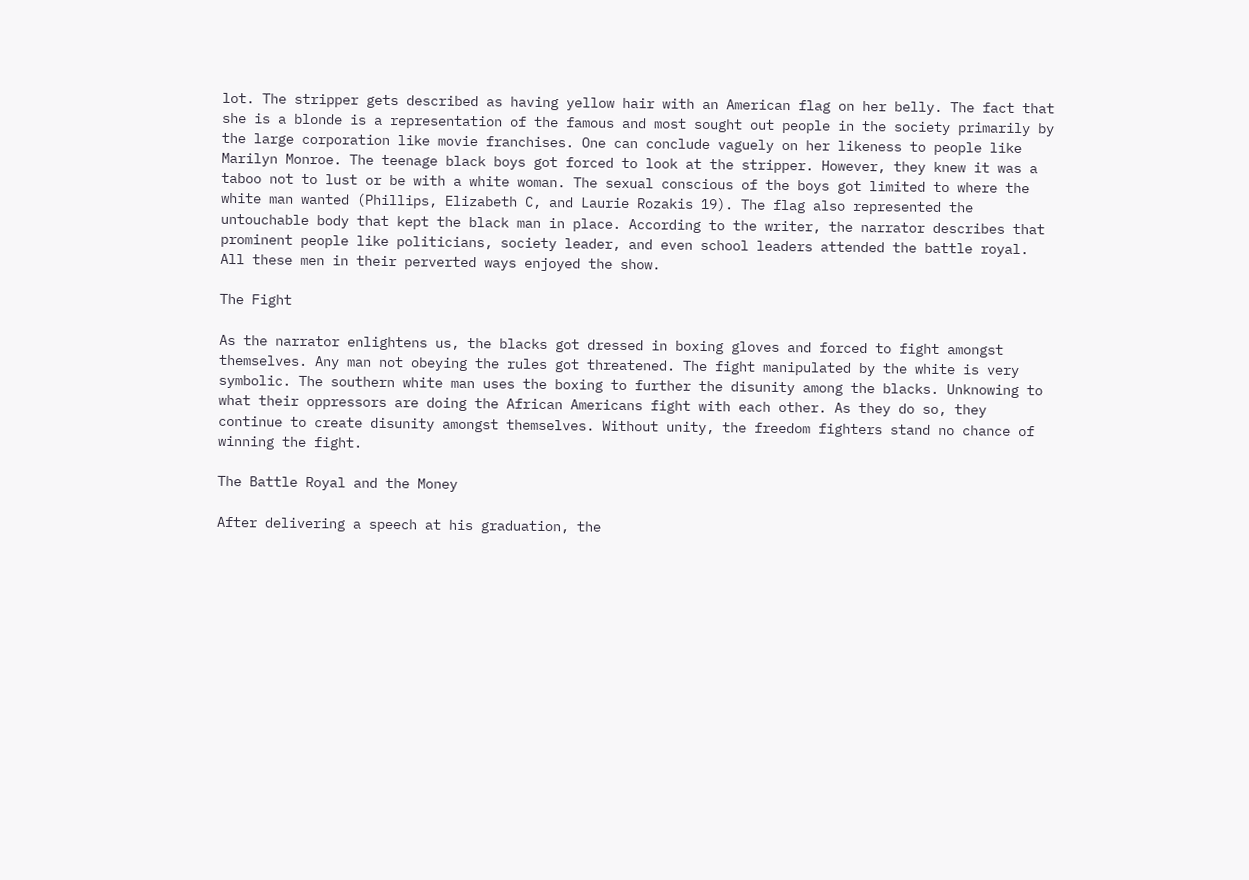lot. The stripper gets described as having yellow hair with an American flag on her belly. The fact that she is a blonde is a representation of the famous and most sought out people in the society primarily by the large corporation like movie franchises. One can conclude vaguely on her likeness to people like Marilyn Monroe. The teenage black boys got forced to look at the stripper. However, they knew it was a taboo not to lust or be with a white woman. The sexual conscious of the boys got limited to where the white man wanted (Phillips, Elizabeth C, and Laurie Rozakis 19). The flag also represented the untouchable body that kept the black man in place. According to the writer, the narrator describes that prominent people like politicians, society leader, and even school leaders attended the battle royal. All these men in their perverted ways enjoyed the show.

The Fight

As the narrator enlightens us, the blacks got dressed in boxing gloves and forced to fight amongst themselves. Any man not obeying the rules got threatened. The fight manipulated by the white is very symbolic. The southern white man uses the boxing to further the disunity among the blacks. Unknowing to what their oppressors are doing the African Americans fight with each other. As they do so, they continue to create disunity amongst themselves. Without unity, the freedom fighters stand no chance of winning the fight.

The Battle Royal and the Money

After delivering a speech at his graduation, the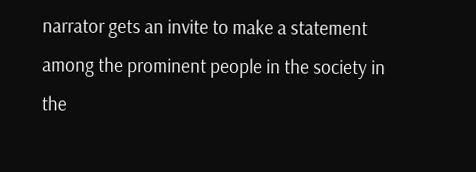narrator gets an invite to make a statement among the prominent people in the society in the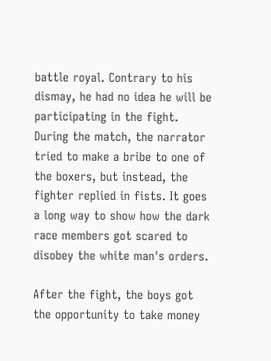battle royal. Contrary to his dismay, he had no idea he will be participating in the fight. During the match, the narrator tried to make a bribe to one of the boxers, but instead, the fighter replied in fists. It goes a long way to show how the dark race members got scared to disobey the white man's orders.

After the fight, the boys got the opportunity to take money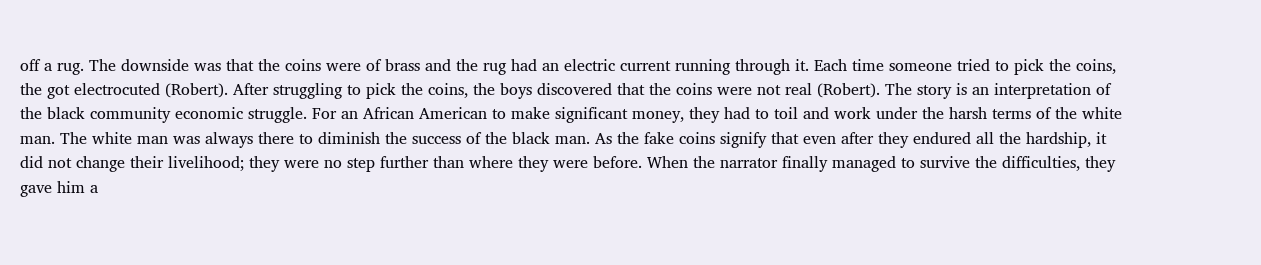off a rug. The downside was that the coins were of brass and the rug had an electric current running through it. Each time someone tried to pick the coins, the got electrocuted (Robert). After struggling to pick the coins, the boys discovered that the coins were not real (Robert). The story is an interpretation of the black community economic struggle. For an African American to make significant money, they had to toil and work under the harsh terms of the white man. The white man was always there to diminish the success of the black man. As the fake coins signify that even after they endured all the hardship, it did not change their livelihood; they were no step further than where they were before. When the narrator finally managed to survive the difficulties, they gave him a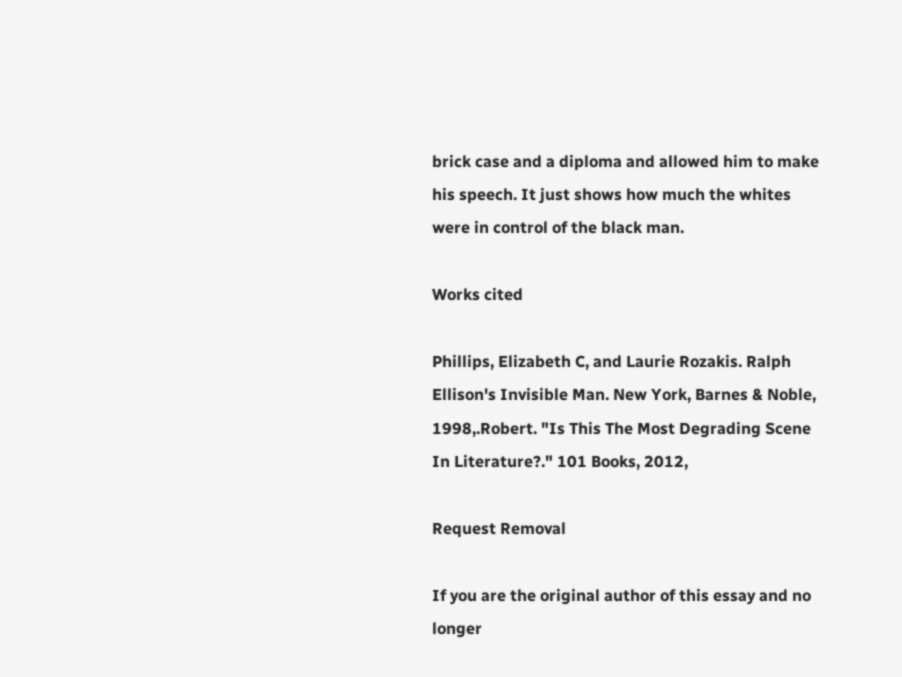brick case and a diploma and allowed him to make his speech. It just shows how much the whites were in control of the black man.

Works cited

Phillips, Elizabeth C, and Laurie Rozakis. Ralph Ellison's Invisible Man. New York, Barnes & Noble, 1998,.Robert. "Is This The Most Degrading Scene In Literature?." 101 Books, 2012,

Request Removal

If you are the original author of this essay and no longer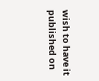wish to have it published on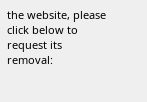the website, please click below to request its removal: